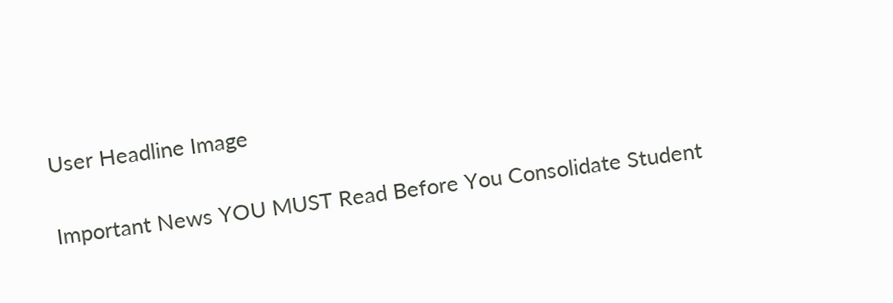User Headline Image


Important News YOU MUST Read Before You Consolidate Student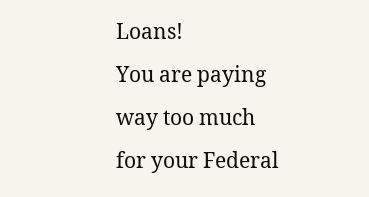Loans!
You are paying way too much for your Federal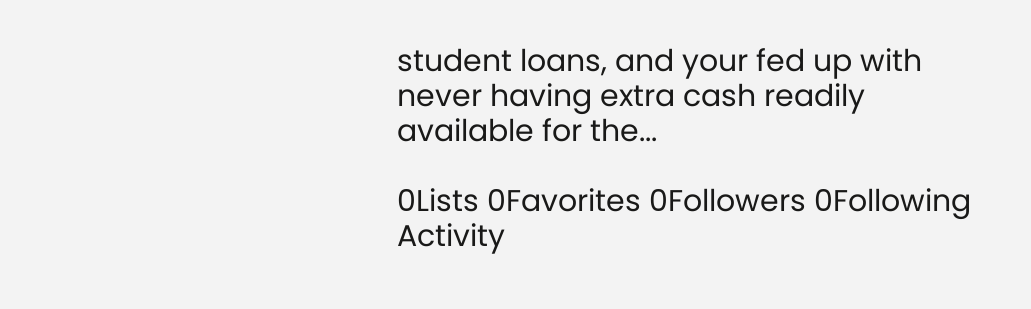student loans, and your fed up with never having extra cash readily available for the...

0Lists 0Favorites 0Followers 0Following Activity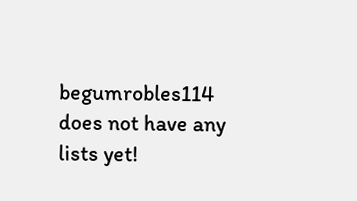begumrobles114 does not have any lists yet!